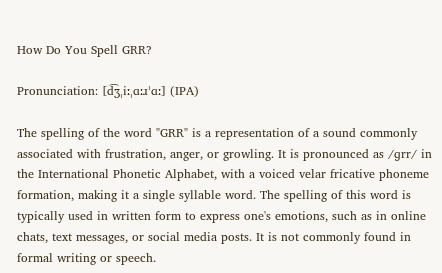How Do You Spell GRR?

Pronunciation: [d͡ʒˌiːˌɑːɹˈɑː] (IPA)

The spelling of the word "GRR" is a representation of a sound commonly associated with frustration, anger, or growling. It is pronounced as /ɡrr/ in the International Phonetic Alphabet, with a voiced velar fricative phoneme formation, making it a single syllable word. The spelling of this word is typically used in written form to express one's emotions, such as in online chats, text messages, or social media posts. It is not commonly found in formal writing or speech.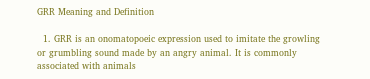GRR Meaning and Definition

  1. GRR is an onomatopoeic expression used to imitate the growling or grumbling sound made by an angry animal. It is commonly associated with animals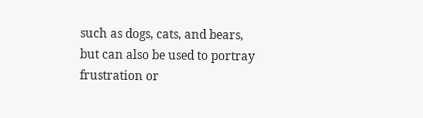such as dogs, cats, and bears, but can also be used to portray frustration or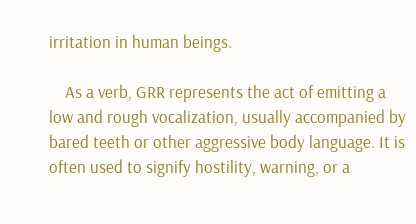irritation in human beings.

    As a verb, GRR represents the act of emitting a low and rough vocalization, usually accompanied by bared teeth or other aggressive body language. It is often used to signify hostility, warning, or a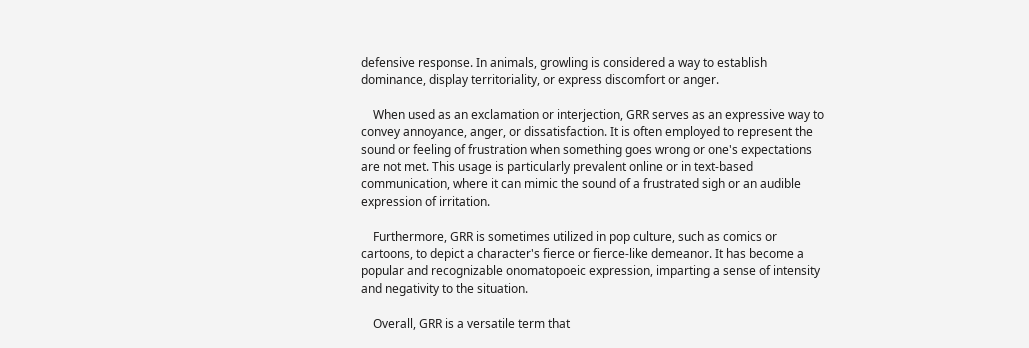defensive response. In animals, growling is considered a way to establish dominance, display territoriality, or express discomfort or anger.

    When used as an exclamation or interjection, GRR serves as an expressive way to convey annoyance, anger, or dissatisfaction. It is often employed to represent the sound or feeling of frustration when something goes wrong or one's expectations are not met. This usage is particularly prevalent online or in text-based communication, where it can mimic the sound of a frustrated sigh or an audible expression of irritation.

    Furthermore, GRR is sometimes utilized in pop culture, such as comics or cartoons, to depict a character's fierce or fierce-like demeanor. It has become a popular and recognizable onomatopoeic expression, imparting a sense of intensity and negativity to the situation.

    Overall, GRR is a versatile term that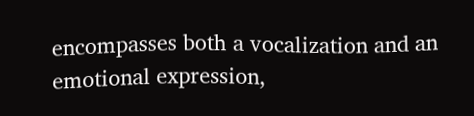encompasses both a vocalization and an emotional expression,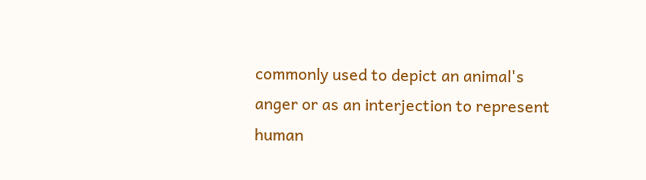commonly used to depict an animal's anger or as an interjection to represent human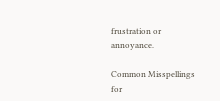frustration or annoyance.

Common Misspellings for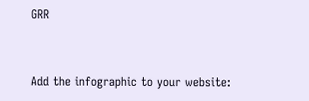GRR


Add the infographic to your website: